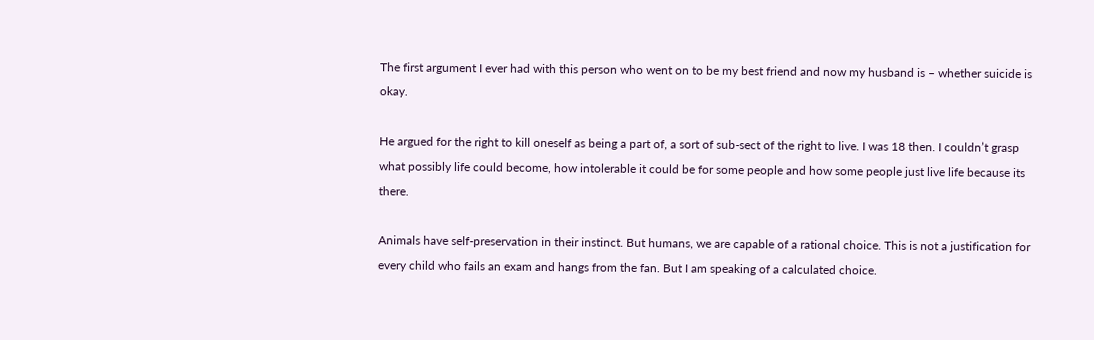The first argument I ever had with this person who went on to be my best friend and now my husband is – whether suicide is okay.

He argued for the right to kill oneself as being a part of, a sort of sub-sect of the right to live. I was 18 then. I couldn’t grasp what possibly life could become, how intolerable it could be for some people and how some people just live life because its there.

Animals have self-preservation in their instinct. But humans, we are capable of a rational choice. This is not a justification for every child who fails an exam and hangs from the fan. But I am speaking of a calculated choice.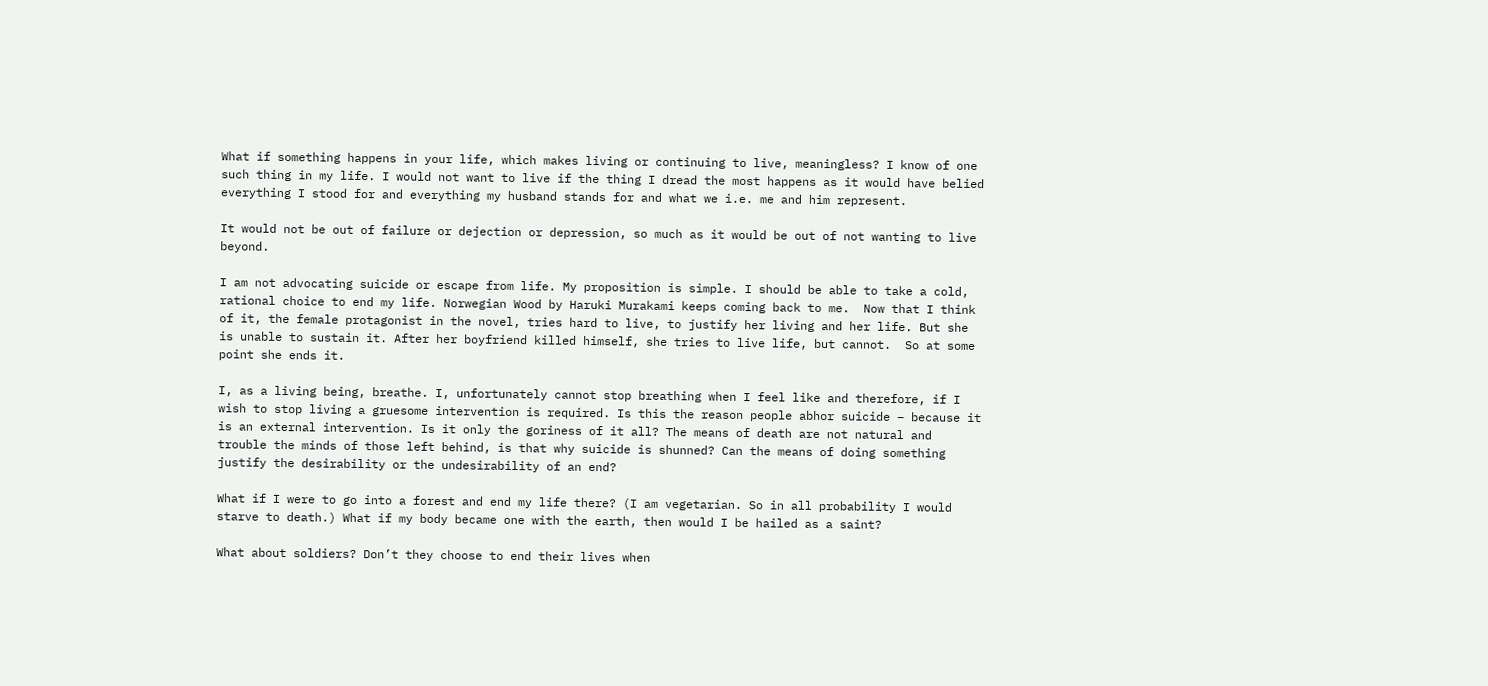What if something happens in your life, which makes living or continuing to live, meaningless? I know of one such thing in my life. I would not want to live if the thing I dread the most happens as it would have belied everything I stood for and everything my husband stands for and what we i.e. me and him represent.

It would not be out of failure or dejection or depression, so much as it would be out of not wanting to live beyond.

I am not advocating suicide or escape from life. My proposition is simple. I should be able to take a cold, rational choice to end my life. Norwegian Wood by Haruki Murakami keeps coming back to me.  Now that I think of it, the female protagonist in the novel, tries hard to live, to justify her living and her life. But she is unable to sustain it. After her boyfriend killed himself, she tries to live life, but cannot.  So at some point she ends it.

I, as a living being, breathe. I, unfortunately cannot stop breathing when I feel like and therefore, if I wish to stop living a gruesome intervention is required. Is this the reason people abhor suicide – because it is an external intervention. Is it only the goriness of it all? The means of death are not natural and trouble the minds of those left behind, is that why suicide is shunned? Can the means of doing something justify the desirability or the undesirability of an end?

What if I were to go into a forest and end my life there? (I am vegetarian. So in all probability I would starve to death.) What if my body became one with the earth, then would I be hailed as a saint?

What about soldiers? Don’t they choose to end their lives when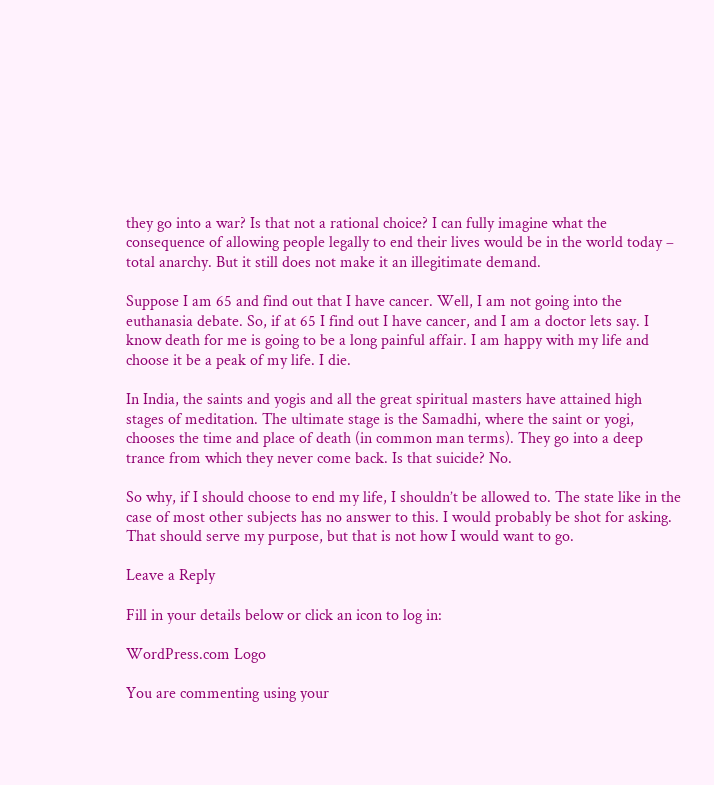they go into a war? Is that not a rational choice? I can fully imagine what the consequence of allowing people legally to end their lives would be in the world today – total anarchy. But it still does not make it an illegitimate demand.

Suppose I am 65 and find out that I have cancer. Well, I am not going into the euthanasia debate. So, if at 65 I find out I have cancer, and I am a doctor lets say. I know death for me is going to be a long painful affair. I am happy with my life and choose it be a peak of my life. I die.

In India, the saints and yogis and all the great spiritual masters have attained high stages of meditation. The ultimate stage is the Samadhi, where the saint or yogi, chooses the time and place of death (in common man terms). They go into a deep trance from which they never come back. Is that suicide? No.

So why, if I should choose to end my life, I shouldn’t be allowed to. The state like in the case of most other subjects has no answer to this. I would probably be shot for asking. That should serve my purpose, but that is not how I would want to go.

Leave a Reply

Fill in your details below or click an icon to log in:

WordPress.com Logo

You are commenting using your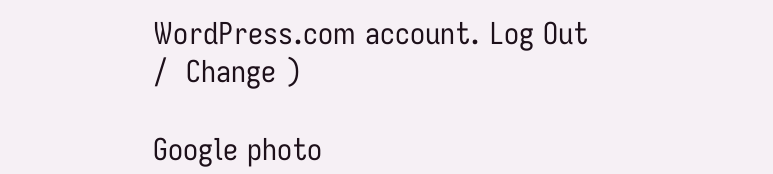WordPress.com account. Log Out /  Change )

Google photo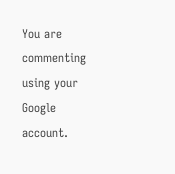You are commenting using your Google account.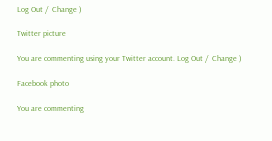Log Out /  Change )

Twitter picture

You are commenting using your Twitter account. Log Out /  Change )

Facebook photo

You are commenting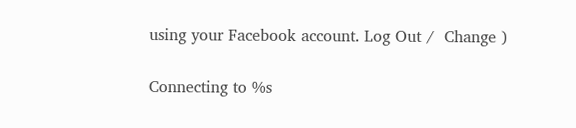using your Facebook account. Log Out /  Change )

Connecting to %s